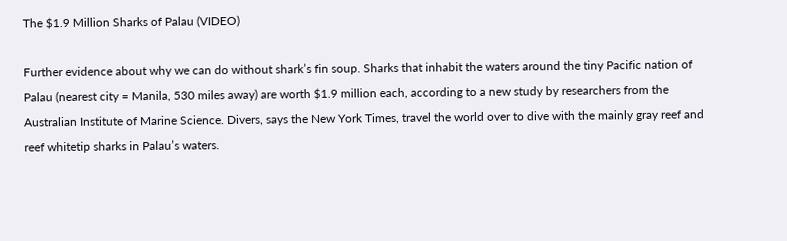The $1.9 Million Sharks of Palau (VIDEO)

Further evidence about why we can do without shark’s fin soup. Sharks that inhabit the waters around the tiny Pacific nation of Palau (nearest city = Manila, 530 miles away) are worth $1.9 million each, according to a new study by researchers from the Australian Institute of Marine Science. Divers, says the New York Times, travel the world over to dive with the mainly gray reef and reef whitetip sharks in Palau’s waters.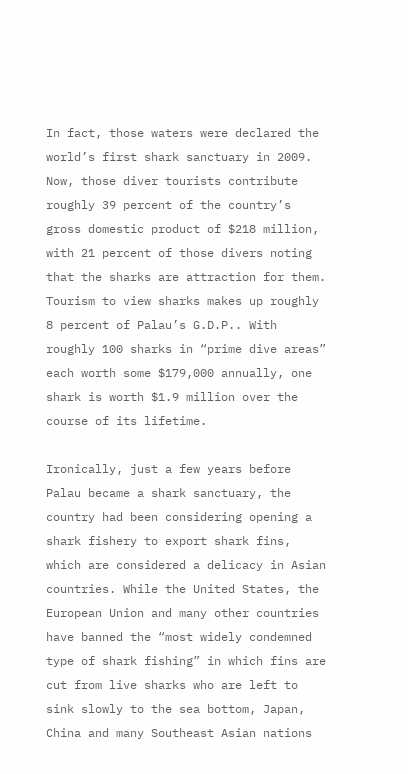In fact, those waters were declared the world’s first shark sanctuary in 2009. Now, those diver tourists contribute roughly 39 percent of the country’s gross domestic product of $218 million, with 21 percent of those divers noting that the sharks are attraction for them. Tourism to view sharks makes up roughly 8 percent of Palau’s G.D.P.. With roughly 100 sharks in “prime dive areas” each worth some $179,000 annually, one shark is worth $1.9 million over the course of its lifetime.

Ironically, just a few years before Palau became a shark sanctuary, the country had been considering opening a shark fishery to export shark fins, which are considered a delicacy in Asian countries. While the United States, the European Union and many other countries have banned the “most widely condemned type of shark fishing” in which fins are cut from live sharks who are left to sink slowly to the sea bottom, Japan, China and many Southeast Asian nations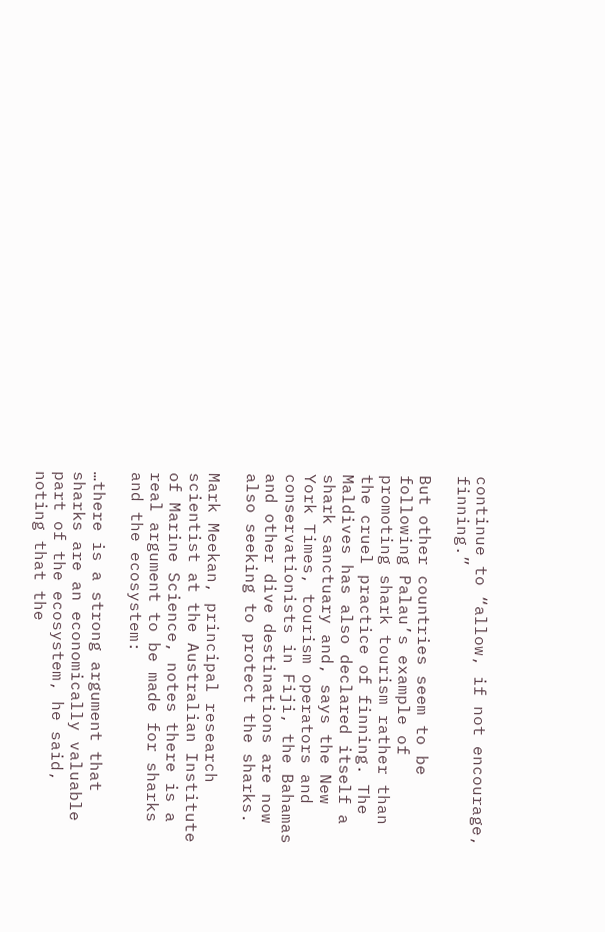continue to “allow, if not encourage, finning.”

But other countries seem to be following Palau’s example of promoting shark tourism rather than the cruel practice of finning. The Maldives has also declared itself a shark sanctuary and, says the New York Times, tourism operators and conservationists in Fiji, the Bahamas and other dive destinations are now also seeking to protect the sharks.

Mark Meekan, principal research scientist at the Australian Institute of Marine Science, notes there is a real argument to be made for sharks and the ecosystem:

…there is a strong argument that sharks are an economically valuable part of the ecosystem, he said, noting that the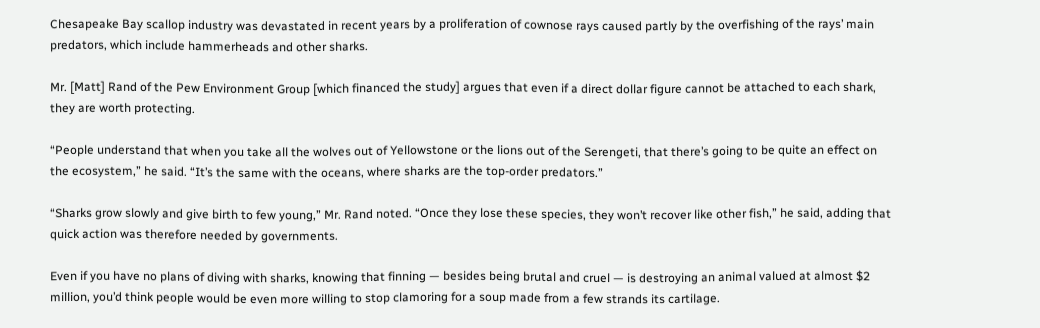Chesapeake Bay scallop industry was devastated in recent years by a proliferation of cownose rays caused partly by the overfishing of the rays’ main predators, which include hammerheads and other sharks.

Mr. [Matt] Rand of the Pew Environment Group [which financed the study] argues that even if a direct dollar figure cannot be attached to each shark, they are worth protecting.

“People understand that when you take all the wolves out of Yellowstone or the lions out of the Serengeti, that there’s going to be quite an effect on the ecosystem,” he said. “It’s the same with the oceans, where sharks are the top-order predators.”

“Sharks grow slowly and give birth to few young,” Mr. Rand noted. “Once they lose these species, they won’t recover like other fish,” he said, adding that quick action was therefore needed by governments.

Even if you have no plans of diving with sharks, knowing that finning — besides being brutal and cruel — is destroying an animal valued at almost $2 million, you’d think people would be even more willing to stop clamoring for a soup made from a few strands its cartilage.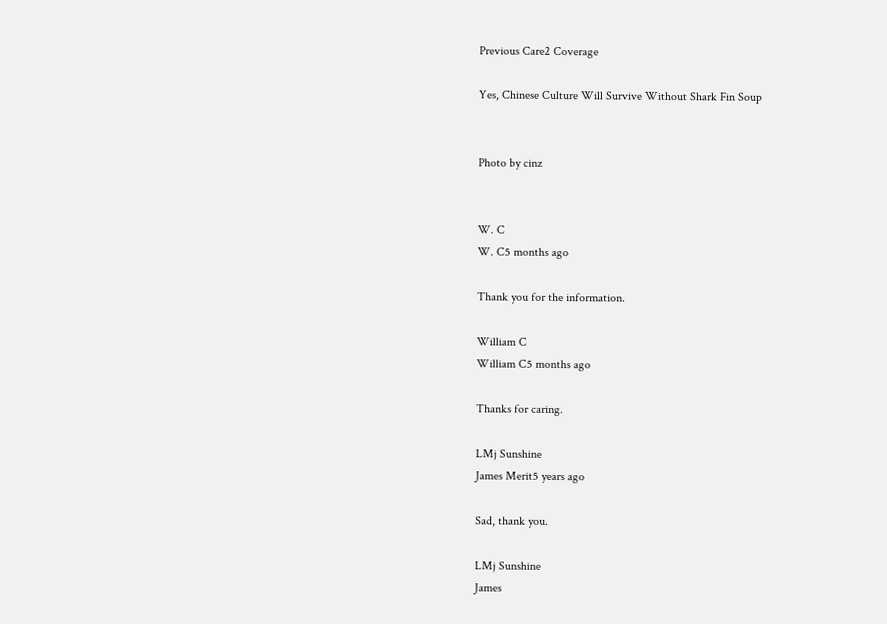Previous Care2 Coverage

Yes, Chinese Culture Will Survive Without Shark Fin Soup


Photo by cinz


W. C
W. C5 months ago

Thank you for the information.

William C
William C5 months ago

Thanks for caring.

LMj Sunshine
James Merit5 years ago

Sad, thank you.

LMj Sunshine
James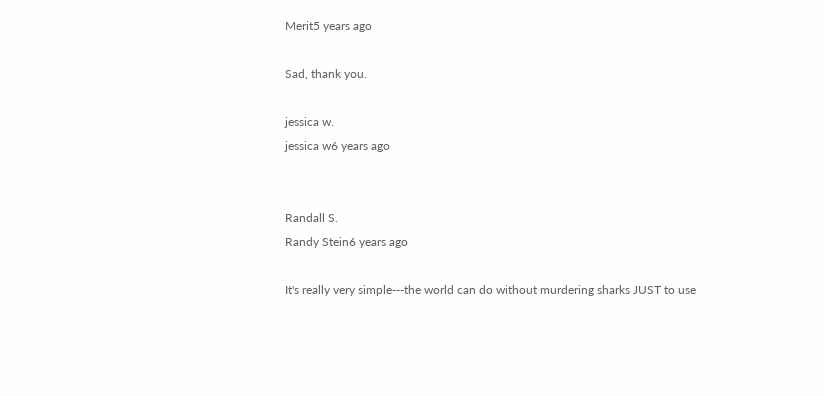Merit5 years ago

Sad, thank you.

jessica w.
jessica w6 years ago


Randall S.
Randy Stein6 years ago

It's really very simple---the world can do without murdering sharks JUST to use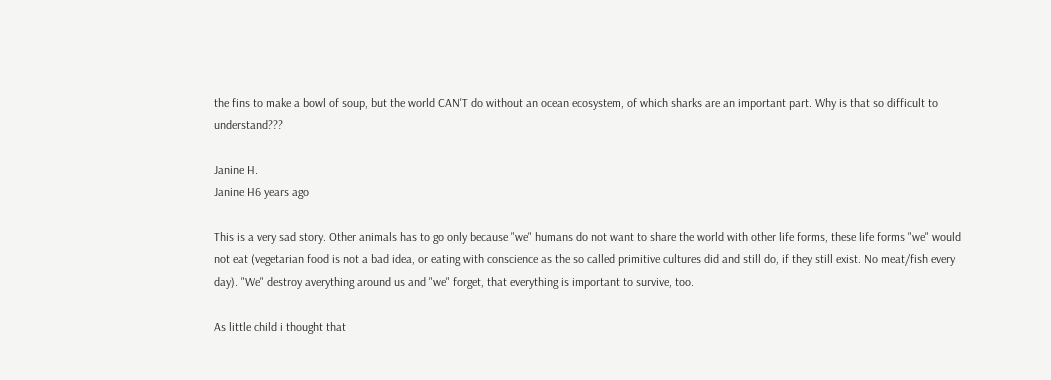the fins to make a bowl of soup, but the world CAN'T do without an ocean ecosystem, of which sharks are an important part. Why is that so difficult to understand???

Janine H.
Janine H6 years ago

This is a very sad story. Other animals has to go only because "we" humans do not want to share the world with other life forms, these life forms "we" would not eat (vegetarian food is not a bad idea, or eating with conscience as the so called primitive cultures did and still do, if they still exist. No meat/fish every day). "We" destroy averything around us and "we" forget, that everything is important to survive, too.

As little child i thought that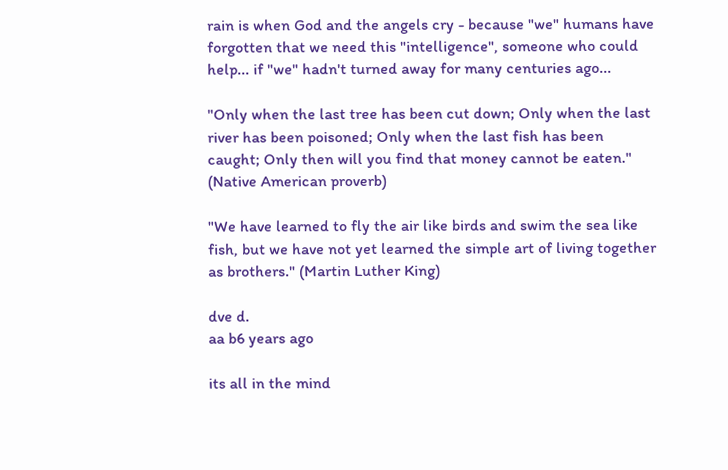rain is when God and the angels cry - because "we" humans have forgotten that we need this "intelligence", someone who could help... if "we" hadn't turned away for many centuries ago...

"Only when the last tree has been cut down; Only when the last river has been poisoned; Only when the last fish has been caught; Only then will you find that money cannot be eaten."
(Native American proverb)

"We have learned to fly the air like birds and swim the sea like fish, but we have not yet learned the simple art of living together as brothers." (Martin Luther King)

dve d.
aa b6 years ago

its all in the mind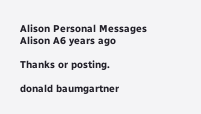Alison Personal Messages
Alison A6 years ago

Thanks or posting.

donald baumgartner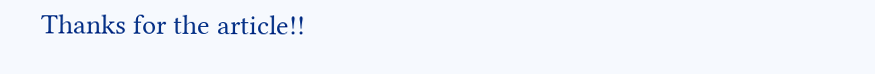Thanks for the article!!